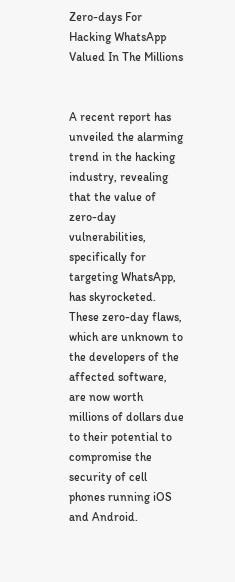Zero-days For Hacking WhatsApp Valued In The Millions


A recent report has unveiled the alarming trend in the hacking industry, revealing that the value of zero-day vulnerabilities, specifically for targeting WhatsApp, has skyrocketed. These zero-day flaws, which are unknown to the developers of the affected software, are now worth millions of dollars due to their potential to compromise the security of cell phones running iOS and Android.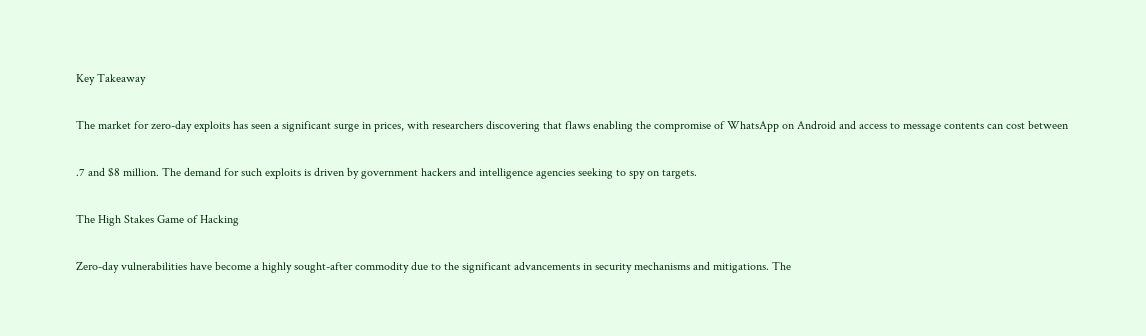Key Takeaway

The market for zero-day exploits has seen a significant surge in prices, with researchers discovering that flaws enabling the compromise of WhatsApp on Android and access to message contents can cost between

.7 and $8 million. The demand for such exploits is driven by government hackers and intelligence agencies seeking to spy on targets.

The High Stakes Game of Hacking

Zero-day vulnerabilities have become a highly sought-after commodity due to the significant advancements in security mechanisms and mitigations. The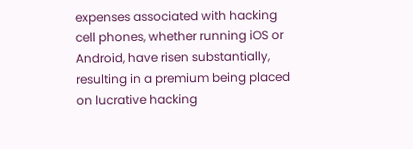expenses associated with hacking cell phones, whether running iOS or Android, have risen substantially, resulting in a premium being placed on lucrative hacking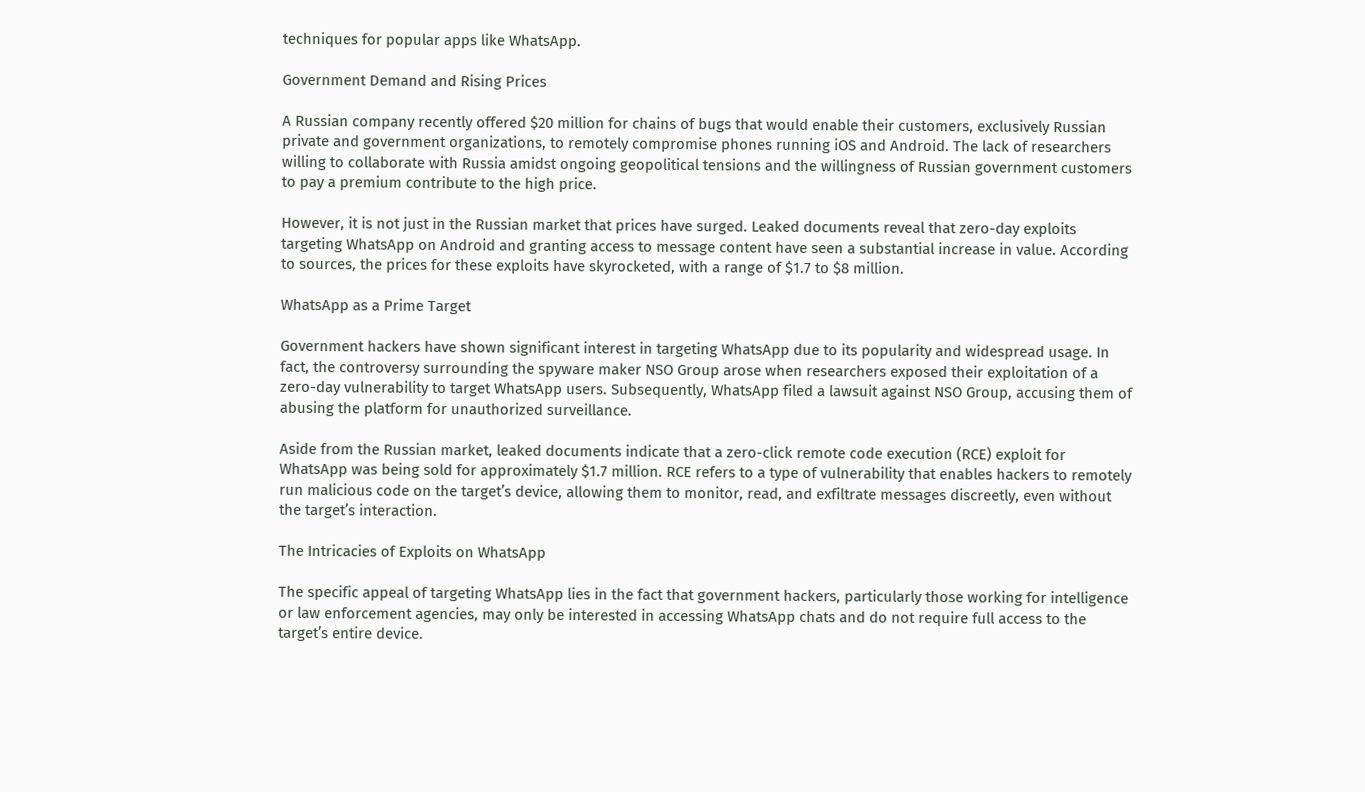techniques for popular apps like WhatsApp.

Government Demand and Rising Prices

A Russian company recently offered $20 million for chains of bugs that would enable their customers, exclusively Russian private and government organizations, to remotely compromise phones running iOS and Android. The lack of researchers willing to collaborate with Russia amidst ongoing geopolitical tensions and the willingness of Russian government customers to pay a premium contribute to the high price.

However, it is not just in the Russian market that prices have surged. Leaked documents reveal that zero-day exploits targeting WhatsApp on Android and granting access to message content have seen a substantial increase in value. According to sources, the prices for these exploits have skyrocketed, with a range of $1.7 to $8 million.

WhatsApp as a Prime Target

Government hackers have shown significant interest in targeting WhatsApp due to its popularity and widespread usage. In fact, the controversy surrounding the spyware maker NSO Group arose when researchers exposed their exploitation of a zero-day vulnerability to target WhatsApp users. Subsequently, WhatsApp filed a lawsuit against NSO Group, accusing them of abusing the platform for unauthorized surveillance.

Aside from the Russian market, leaked documents indicate that a zero-click remote code execution (RCE) exploit for WhatsApp was being sold for approximately $1.7 million. RCE refers to a type of vulnerability that enables hackers to remotely run malicious code on the target’s device, allowing them to monitor, read, and exfiltrate messages discreetly, even without the target’s interaction.

The Intricacies of Exploits on WhatsApp

The specific appeal of targeting WhatsApp lies in the fact that government hackers, particularly those working for intelligence or law enforcement agencies, may only be interested in accessing WhatsApp chats and do not require full access to the target’s entire device.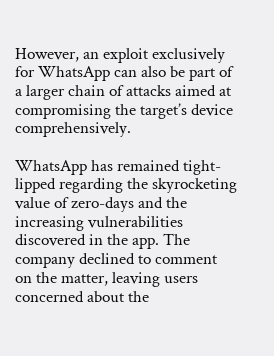However, an exploit exclusively for WhatsApp can also be part of a larger chain of attacks aimed at compromising the target’s device comprehensively.

WhatsApp has remained tight-lipped regarding the skyrocketing value of zero-days and the increasing vulnerabilities discovered in the app. The company declined to comment on the matter, leaving users concerned about the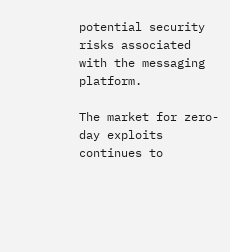potential security risks associated with the messaging platform.

The market for zero-day exploits continues to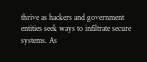thrive as hackers and government entities seek ways to infiltrate secure systems. As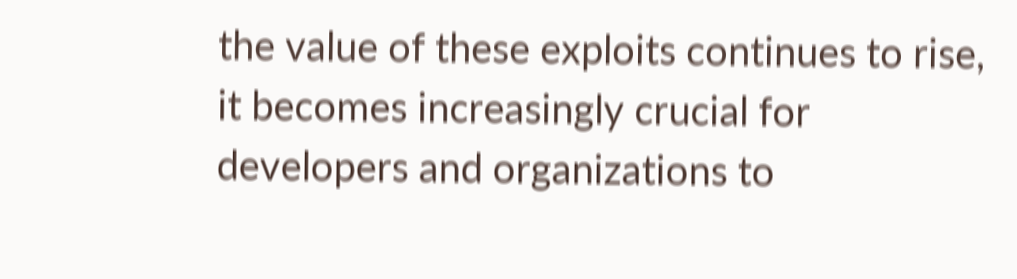the value of these exploits continues to rise, it becomes increasingly crucial for developers and organizations to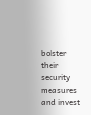bolster their security measures and invest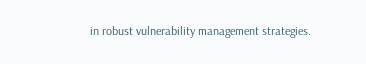in robust vulnerability management strategies.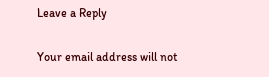Leave a Reply

Your email address will not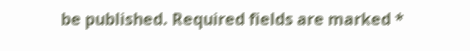be published. Required fields are marked *